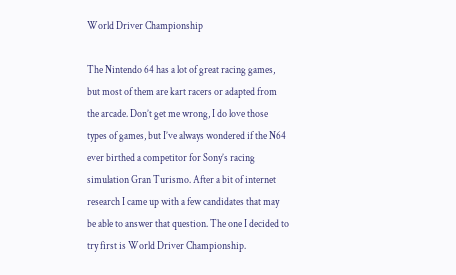World Driver Championship

The Nintendo 64 has a lot of great racing games, but most of them are kart racers or adapted from the arcade. Don’t get me wrong, I do love those types of games, but I’ve always wondered if the N64 ever birthed a competitor for Sony’s racing simulation Gran Turismo. After a bit of internet research I came up with a few candidates that may be able to answer that question. The one I decided to try first is World Driver Championship.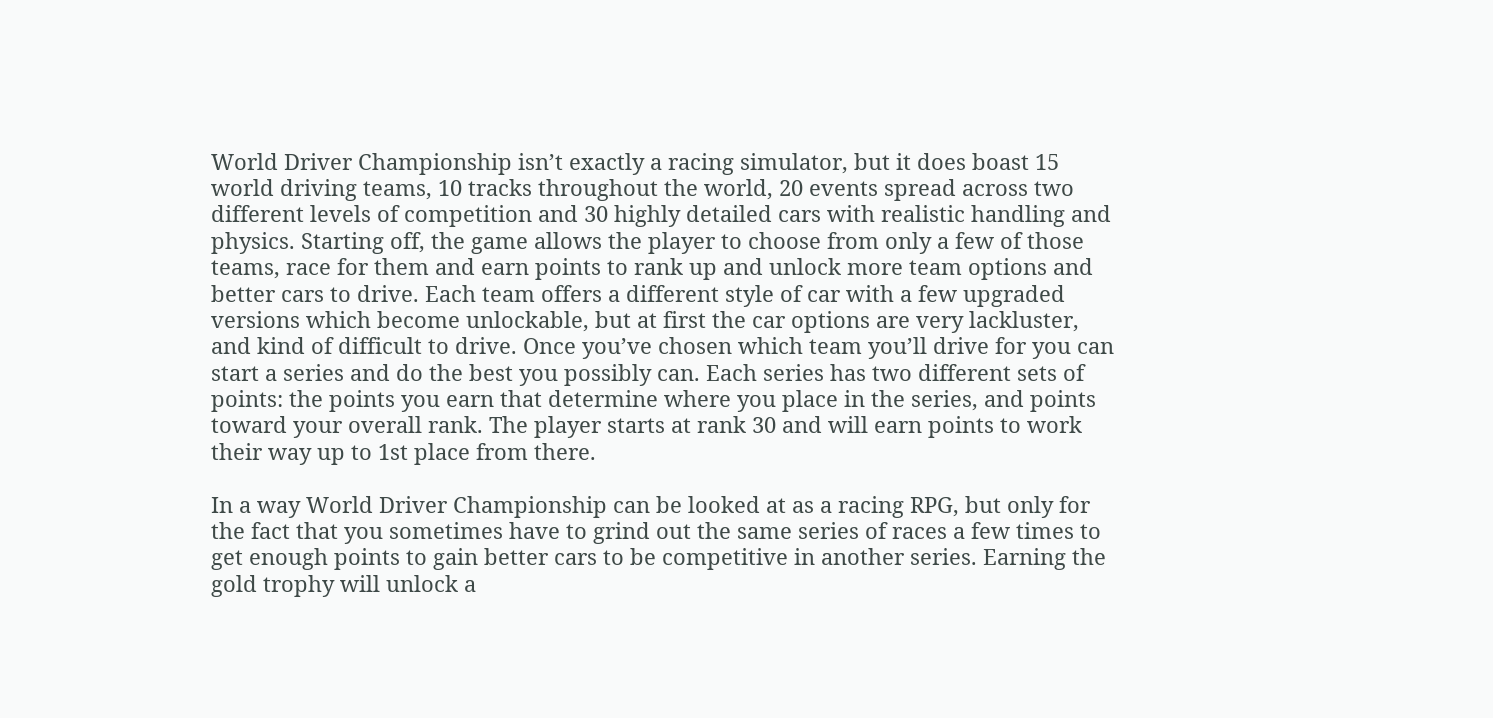World Driver Championship isn’t exactly a racing simulator, but it does boast 15 world driving teams, 10 tracks throughout the world, 20 events spread across two different levels of competition and 30 highly detailed cars with realistic handling and physics. Starting off, the game allows the player to choose from only a few of those teams, race for them and earn points to rank up and unlock more team options and better cars to drive. Each team offers a different style of car with a few upgraded versions which become unlockable, but at first the car options are very lackluster, and kind of difficult to drive. Once you’ve chosen which team you’ll drive for you can start a series and do the best you possibly can. Each series has two different sets of points: the points you earn that determine where you place in the series, and points toward your overall rank. The player starts at rank 30 and will earn points to work their way up to 1st place from there.

In a way World Driver Championship can be looked at as a racing RPG, but only for the fact that you sometimes have to grind out the same series of races a few times to get enough points to gain better cars to be competitive in another series. Earning the gold trophy will unlock a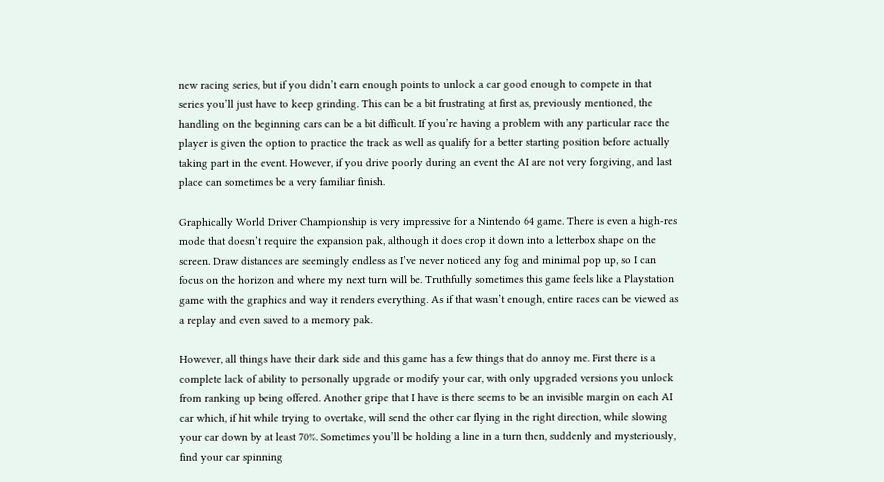new racing series, but if you didn’t earn enough points to unlock a car good enough to compete in that series you’ll just have to keep grinding. This can be a bit frustrating at first as, previously mentioned, the handling on the beginning cars can be a bit difficult. If you’re having a problem with any particular race the player is given the option to practice the track as well as qualify for a better starting position before actually taking part in the event. However, if you drive poorly during an event the AI are not very forgiving, and last place can sometimes be a very familiar finish.

Graphically World Driver Championship is very impressive for a Nintendo 64 game. There is even a high-res mode that doesn’t require the expansion pak, although it does crop it down into a letterbox shape on the screen. Draw distances are seemingly endless as I’ve never noticed any fog and minimal pop up, so I can focus on the horizon and where my next turn will be. Truthfully sometimes this game feels like a Playstation game with the graphics and way it renders everything. As if that wasn’t enough, entire races can be viewed as a replay and even saved to a memory pak.

However, all things have their dark side and this game has a few things that do annoy me. First there is a complete lack of ability to personally upgrade or modify your car, with only upgraded versions you unlock from ranking up being offered. Another gripe that I have is there seems to be an invisible margin on each AI car which, if hit while trying to overtake, will send the other car flying in the right direction, while slowing your car down by at least 70%. Sometimes you’ll be holding a line in a turn then, suddenly and mysteriously, find your car spinning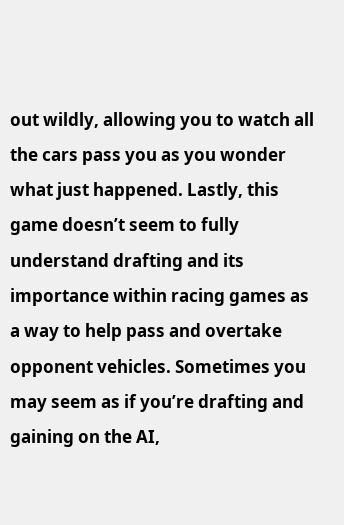out wildly, allowing you to watch all the cars pass you as you wonder what just happened. Lastly, this game doesn’t seem to fully understand drafting and its importance within racing games as a way to help pass and overtake opponent vehicles. Sometimes you may seem as if you’re drafting and gaining on the AI,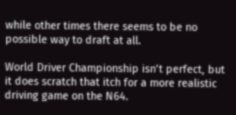while other times there seems to be no possible way to draft at all.

World Driver Championship isn’t perfect, but it does scratch that itch for a more realistic driving game on the N64.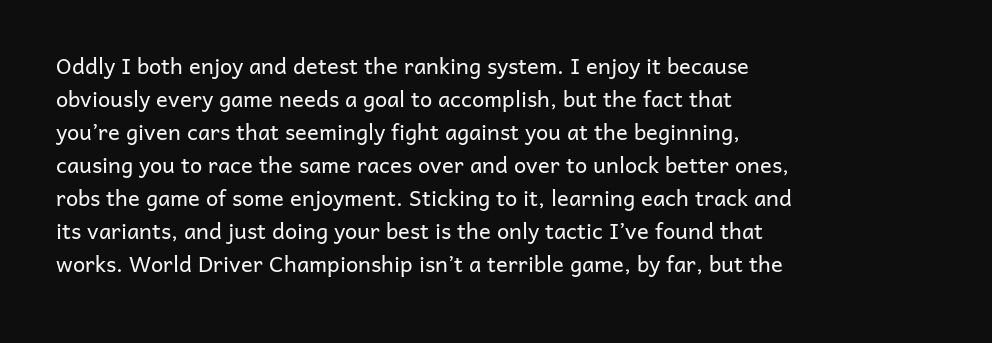Oddly I both enjoy and detest the ranking system. I enjoy it because obviously every game needs a goal to accomplish, but the fact that you’re given cars that seemingly fight against you at the beginning, causing you to race the same races over and over to unlock better ones, robs the game of some enjoyment. Sticking to it, learning each track and its variants, and just doing your best is the only tactic I’ve found that works. World Driver Championship isn’t a terrible game, by far, but the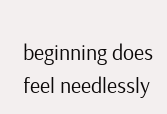beginning does feel needlessly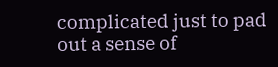complicated just to pad out a sense of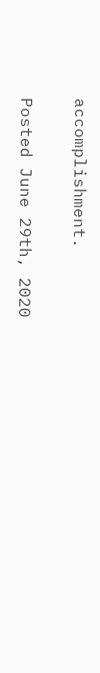accomplishment.

Posted June 29th, 2020